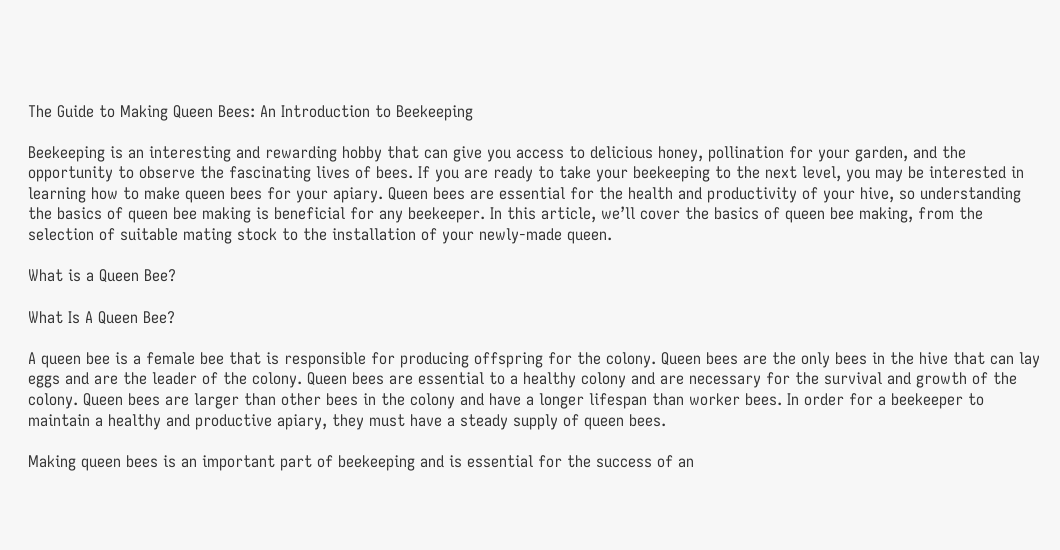The Guide to Making Queen Bees: An Introduction to Beekeeping

Beekeeping is an interesting and rewarding hobby that can give you access to delicious honey, pollination for your garden, and the opportunity to observe the fascinating lives of bees. If you are ready to take your beekeeping to the next level, you may be interested in learning how to make queen bees for your apiary. Queen bees are essential for the health and productivity of your hive, so understanding the basics of queen bee making is beneficial for any beekeeper. In this article, we’ll cover the basics of queen bee making, from the selection of suitable mating stock to the installation of your newly-made queen.

What is a Queen Bee?

What Is A Queen Bee?

A queen bee is a female bee that is responsible for producing offspring for the colony. Queen bees are the only bees in the hive that can lay eggs and are the leader of the colony. Queen bees are essential to a healthy colony and are necessary for the survival and growth of the colony. Queen bees are larger than other bees in the colony and have a longer lifespan than worker bees. In order for a beekeeper to maintain a healthy and productive apiary, they must have a steady supply of queen bees.

Making queen bees is an important part of beekeeping and is essential for the success of an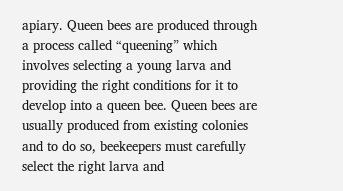apiary. Queen bees are produced through a process called “queening” which involves selecting a young larva and providing the right conditions for it to develop into a queen bee. Queen bees are usually produced from existing colonies and to do so, beekeepers must carefully select the right larva and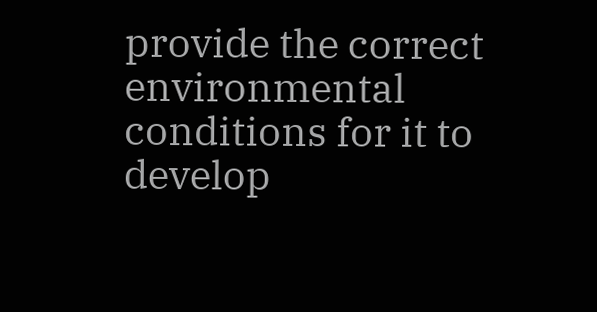provide the correct environmental conditions for it to develop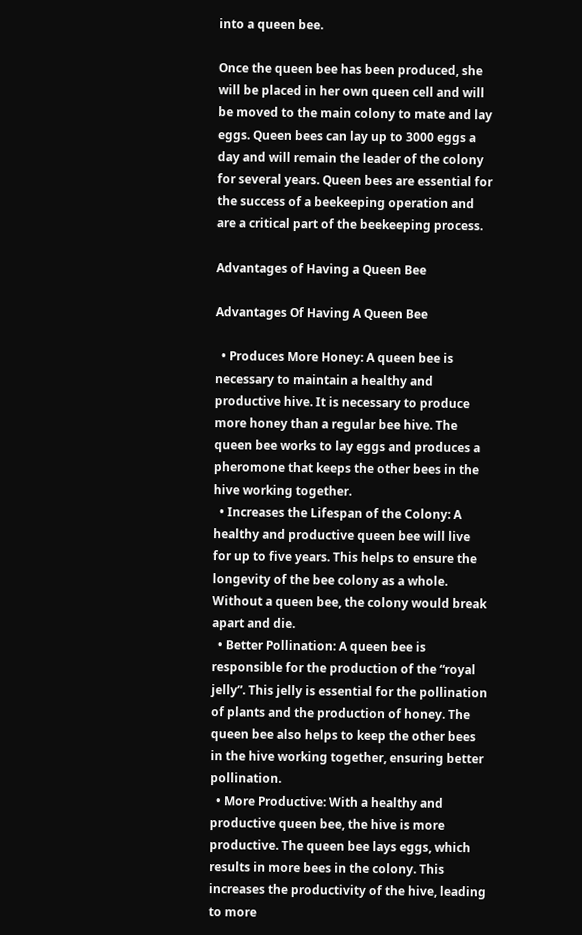into a queen bee.

Once the queen bee has been produced, she will be placed in her own queen cell and will be moved to the main colony to mate and lay eggs. Queen bees can lay up to 3000 eggs a day and will remain the leader of the colony for several years. Queen bees are essential for the success of a beekeeping operation and are a critical part of the beekeeping process.

Advantages of Having a Queen Bee

Advantages Of Having A Queen Bee

  • Produces More Honey: A queen bee is necessary to maintain a healthy and productive hive. It is necessary to produce more honey than a regular bee hive. The queen bee works to lay eggs and produces a pheromone that keeps the other bees in the hive working together.
  • Increases the Lifespan of the Colony: A healthy and productive queen bee will live for up to five years. This helps to ensure the longevity of the bee colony as a whole. Without a queen bee, the colony would break apart and die.
  • Better Pollination: A queen bee is responsible for the production of the “royal jelly”. This jelly is essential for the pollination of plants and the production of honey. The queen bee also helps to keep the other bees in the hive working together, ensuring better pollination.
  • More Productive: With a healthy and productive queen bee, the hive is more productive. The queen bee lays eggs, which results in more bees in the colony. This increases the productivity of the hive, leading to more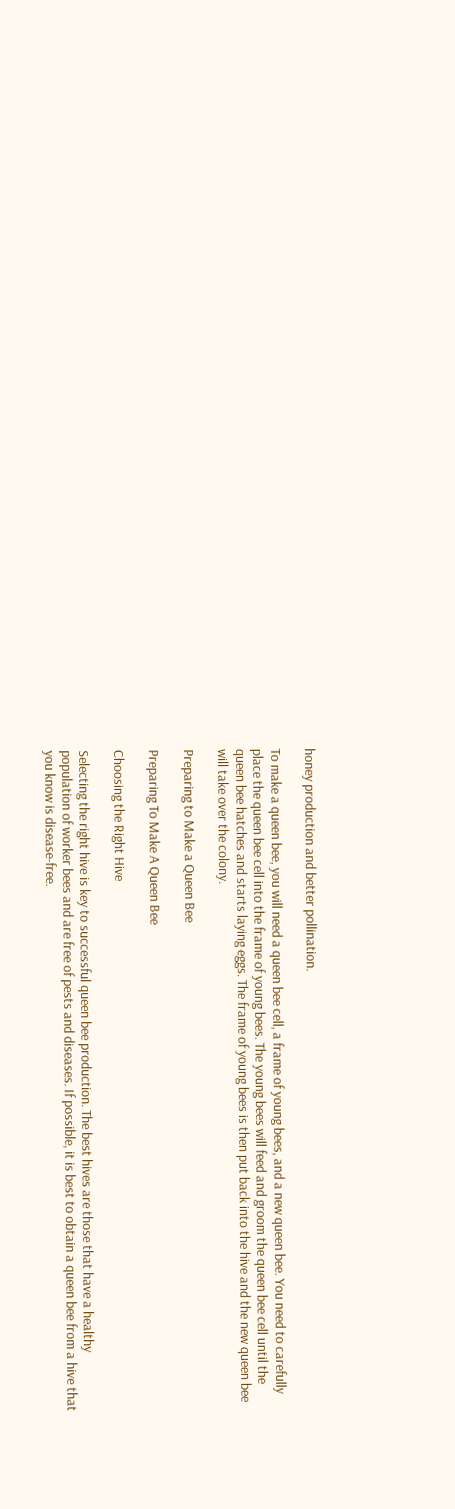honey production and better pollination.

To make a queen bee, you will need a queen bee cell, a frame of young bees, and a new queen bee. You need to carefully place the queen bee cell into the frame of young bees. The young bees will feed and groom the queen bee cell until the queen bee hatches and starts laying eggs. The frame of young bees is then put back into the hive and the new queen bee will take over the colony.

Preparing to Make a Queen Bee

Preparing To Make A Queen Bee

Choosing the Right Hive

Selecting the right hive is key to successful queen bee production. The best hives are those that have a healthy population of worker bees and are free of pests and diseases. If possible, it is best to obtain a queen bee from a hive that you know is disease-free.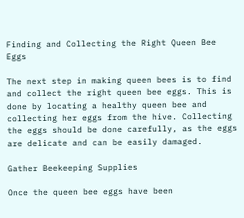Finding and Collecting the Right Queen Bee Eggs

The next step in making queen bees is to find and collect the right queen bee eggs. This is done by locating a healthy queen bee and collecting her eggs from the hive. Collecting the eggs should be done carefully, as the eggs are delicate and can be easily damaged.

Gather Beekeeping Supplies

Once the queen bee eggs have been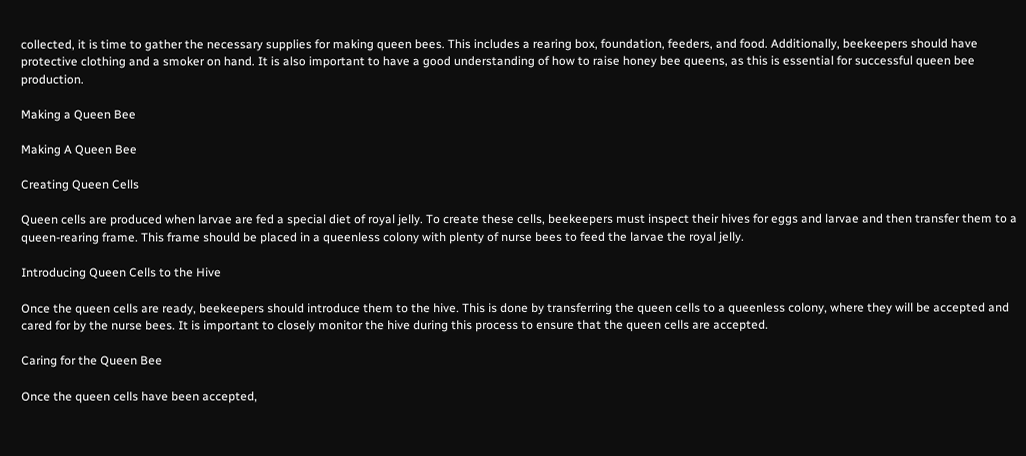collected, it is time to gather the necessary supplies for making queen bees. This includes a rearing box, foundation, feeders, and food. Additionally, beekeepers should have protective clothing and a smoker on hand. It is also important to have a good understanding of how to raise honey bee queens, as this is essential for successful queen bee production.

Making a Queen Bee

Making A Queen Bee

Creating Queen Cells

Queen cells are produced when larvae are fed a special diet of royal jelly. To create these cells, beekeepers must inspect their hives for eggs and larvae and then transfer them to a queen-rearing frame. This frame should be placed in a queenless colony with plenty of nurse bees to feed the larvae the royal jelly.

Introducing Queen Cells to the Hive

Once the queen cells are ready, beekeepers should introduce them to the hive. This is done by transferring the queen cells to a queenless colony, where they will be accepted and cared for by the nurse bees. It is important to closely monitor the hive during this process to ensure that the queen cells are accepted.

Caring for the Queen Bee

Once the queen cells have been accepted,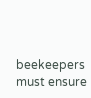beekeepers must ensure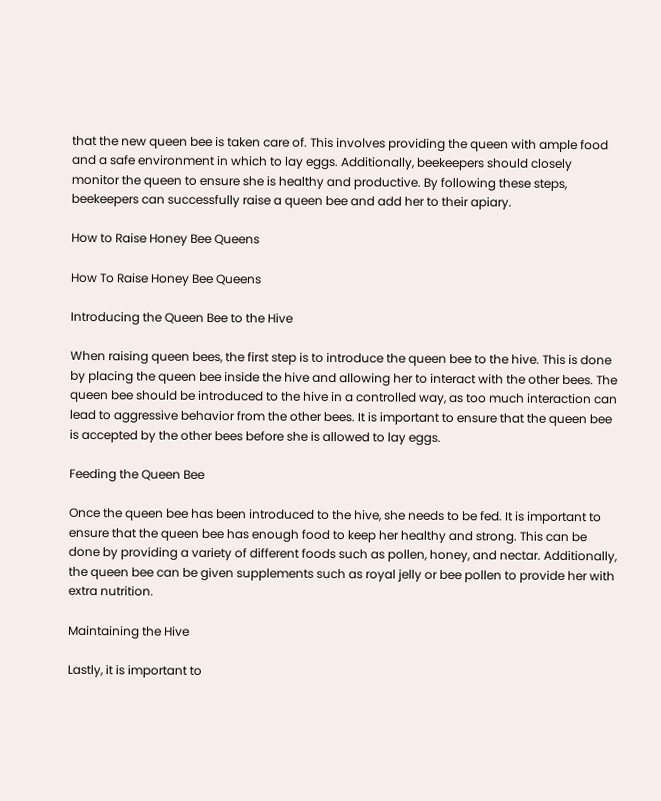that the new queen bee is taken care of. This involves providing the queen with ample food and a safe environment in which to lay eggs. Additionally, beekeepers should closely monitor the queen to ensure she is healthy and productive. By following these steps, beekeepers can successfully raise a queen bee and add her to their apiary.

How to Raise Honey Bee Queens

How To Raise Honey Bee Queens

Introducing the Queen Bee to the Hive

When raising queen bees, the first step is to introduce the queen bee to the hive. This is done by placing the queen bee inside the hive and allowing her to interact with the other bees. The queen bee should be introduced to the hive in a controlled way, as too much interaction can lead to aggressive behavior from the other bees. It is important to ensure that the queen bee is accepted by the other bees before she is allowed to lay eggs.

Feeding the Queen Bee

Once the queen bee has been introduced to the hive, she needs to be fed. It is important to ensure that the queen bee has enough food to keep her healthy and strong. This can be done by providing a variety of different foods such as pollen, honey, and nectar. Additionally, the queen bee can be given supplements such as royal jelly or bee pollen to provide her with extra nutrition.

Maintaining the Hive

Lastly, it is important to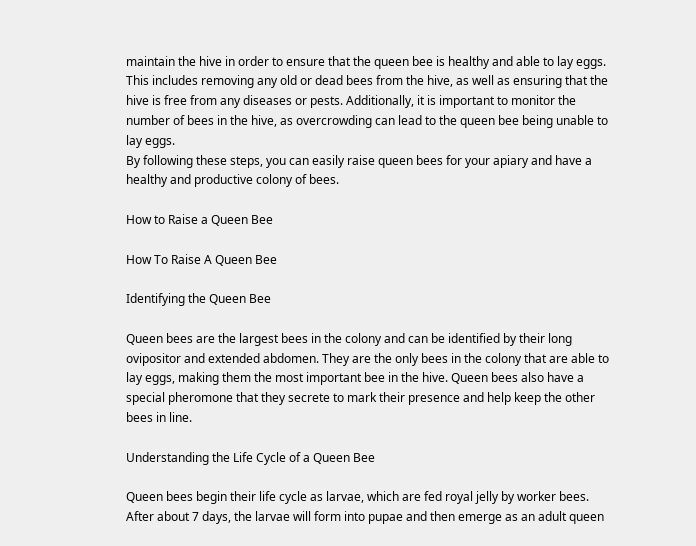maintain the hive in order to ensure that the queen bee is healthy and able to lay eggs. This includes removing any old or dead bees from the hive, as well as ensuring that the hive is free from any diseases or pests. Additionally, it is important to monitor the number of bees in the hive, as overcrowding can lead to the queen bee being unable to lay eggs.
By following these steps, you can easily raise queen bees for your apiary and have a healthy and productive colony of bees.

How to Raise a Queen Bee

How To Raise A Queen Bee

Identifying the Queen Bee

Queen bees are the largest bees in the colony and can be identified by their long ovipositor and extended abdomen. They are the only bees in the colony that are able to lay eggs, making them the most important bee in the hive. Queen bees also have a special pheromone that they secrete to mark their presence and help keep the other bees in line.

Understanding the Life Cycle of a Queen Bee

Queen bees begin their life cycle as larvae, which are fed royal jelly by worker bees. After about 7 days, the larvae will form into pupae and then emerge as an adult queen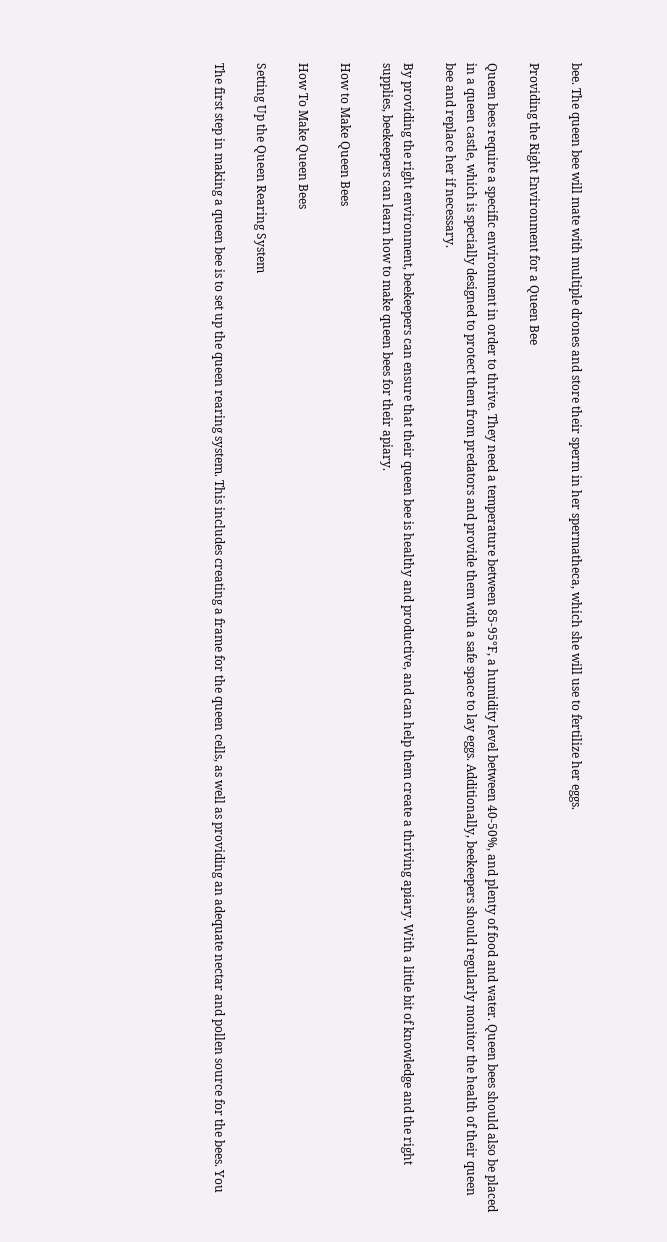bee. The queen bee will mate with multiple drones and store their sperm in her spermatheca, which she will use to fertilize her eggs.

Providing the Right Environment for a Queen Bee

Queen bees require a specific environment in order to thrive. They need a temperature between 85-95°F, a humidity level between 40-50%, and plenty of food and water. Queen bees should also be placed in a queen castle, which is specially designed to protect them from predators and provide them with a safe space to lay eggs. Additionally, beekeepers should regularly monitor the health of their queen bee and replace her if necessary.

By providing the right environment, beekeepers can ensure that their queen bee is healthy and productive, and can help them create a thriving apiary. With a little bit of knowledge and the right supplies, beekeepers can learn how to make queen bees for their apiary.

How to Make Queen Bees

How To Make Queen Bees

Setting Up the Queen Rearing System

The first step in making a queen bee is to set up the queen rearing system. This includes creating a frame for the queen cells, as well as providing an adequate nectar and pollen source for the bees. You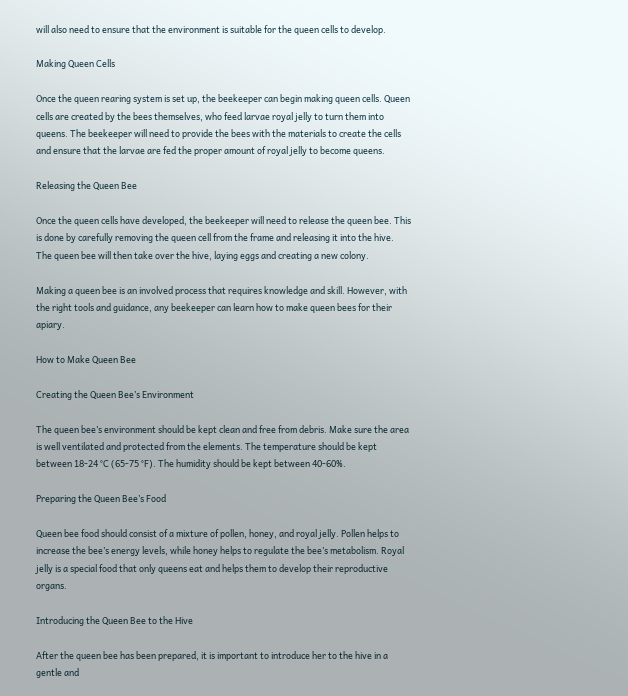will also need to ensure that the environment is suitable for the queen cells to develop.

Making Queen Cells

Once the queen rearing system is set up, the beekeeper can begin making queen cells. Queen cells are created by the bees themselves, who feed larvae royal jelly to turn them into queens. The beekeeper will need to provide the bees with the materials to create the cells and ensure that the larvae are fed the proper amount of royal jelly to become queens.

Releasing the Queen Bee

Once the queen cells have developed, the beekeeper will need to release the queen bee. This is done by carefully removing the queen cell from the frame and releasing it into the hive. The queen bee will then take over the hive, laying eggs and creating a new colony.

Making a queen bee is an involved process that requires knowledge and skill. However, with the right tools and guidance, any beekeeper can learn how to make queen bees for their apiary.

How to Make Queen Bee

Creating the Queen Bee’s Environment

The queen bee’s environment should be kept clean and free from debris. Make sure the area is well ventilated and protected from the elements. The temperature should be kept between 18-24 °C (65-75 °F). The humidity should be kept between 40-60%.

Preparing the Queen Bee’s Food

Queen bee food should consist of a mixture of pollen, honey, and royal jelly. Pollen helps to increase the bee’s energy levels, while honey helps to regulate the bee’s metabolism. Royal jelly is a special food that only queens eat and helps them to develop their reproductive organs.

Introducing the Queen Bee to the Hive

After the queen bee has been prepared, it is important to introduce her to the hive in a gentle and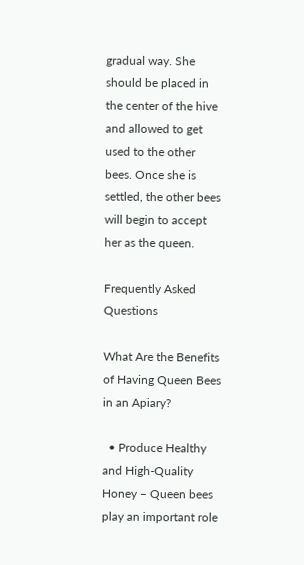gradual way. She should be placed in the center of the hive and allowed to get used to the other bees. Once she is settled, the other bees will begin to accept her as the queen.

Frequently Asked Questions

What Are the Benefits of Having Queen Bees in an Apiary?

  • Produce Healthy and High-Quality Honey – Queen bees play an important role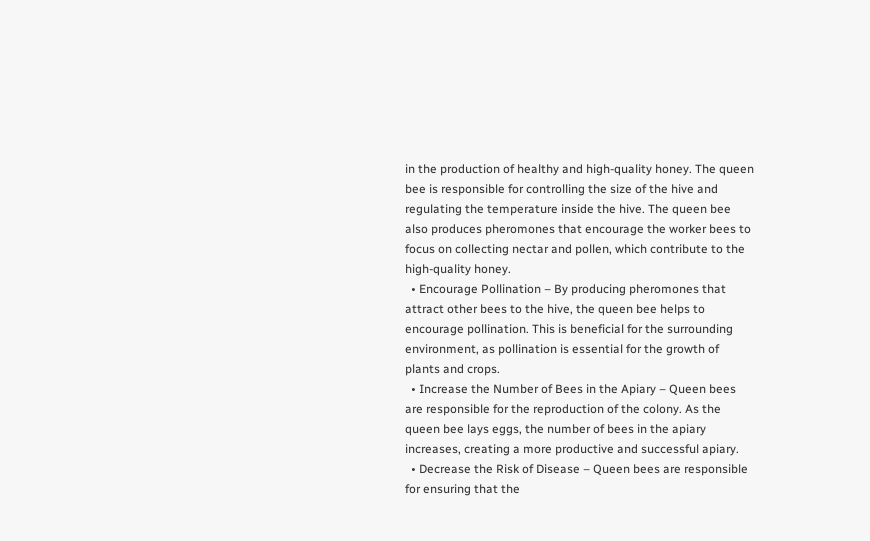in the production of healthy and high-quality honey. The queen bee is responsible for controlling the size of the hive and regulating the temperature inside the hive. The queen bee also produces pheromones that encourage the worker bees to focus on collecting nectar and pollen, which contribute to the high-quality honey.
  • Encourage Pollination – By producing pheromones that attract other bees to the hive, the queen bee helps to encourage pollination. This is beneficial for the surrounding environment, as pollination is essential for the growth of plants and crops.
  • Increase the Number of Bees in the Apiary – Queen bees are responsible for the reproduction of the colony. As the queen bee lays eggs, the number of bees in the apiary increases, creating a more productive and successful apiary.
  • Decrease the Risk of Disease – Queen bees are responsible for ensuring that the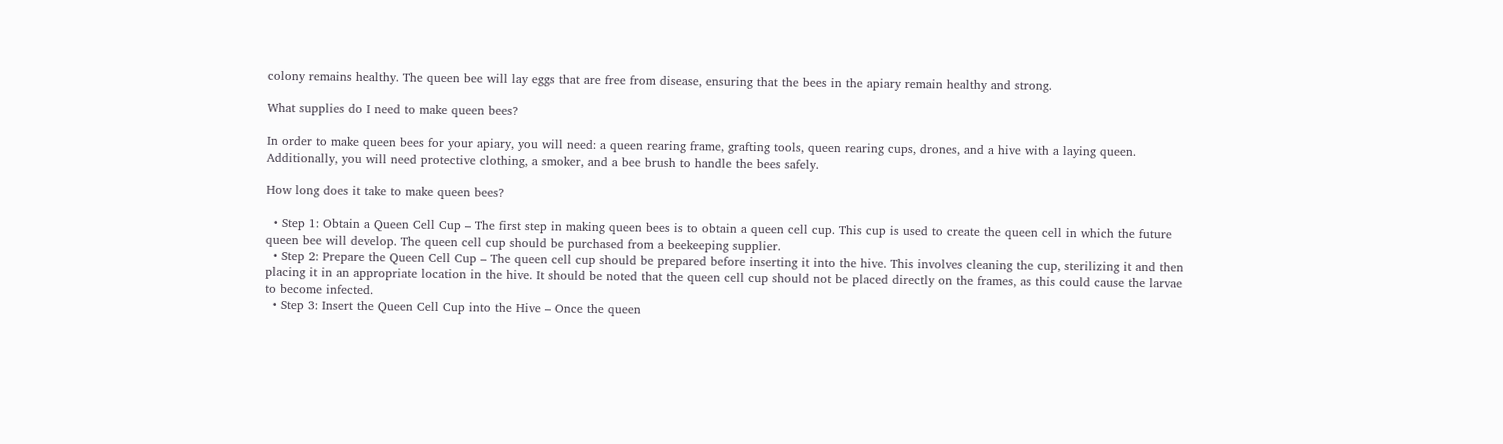colony remains healthy. The queen bee will lay eggs that are free from disease, ensuring that the bees in the apiary remain healthy and strong.

What supplies do I need to make queen bees?

In order to make queen bees for your apiary, you will need: a queen rearing frame, grafting tools, queen rearing cups, drones, and a hive with a laying queen. Additionally, you will need protective clothing, a smoker, and a bee brush to handle the bees safely.

How long does it take to make queen bees?

  • Step 1: Obtain a Queen Cell Cup – The first step in making queen bees is to obtain a queen cell cup. This cup is used to create the queen cell in which the future queen bee will develop. The queen cell cup should be purchased from a beekeeping supplier.
  • Step 2: Prepare the Queen Cell Cup – The queen cell cup should be prepared before inserting it into the hive. This involves cleaning the cup, sterilizing it and then placing it in an appropriate location in the hive. It should be noted that the queen cell cup should not be placed directly on the frames, as this could cause the larvae to become infected.
  • Step 3: Insert the Queen Cell Cup into the Hive – Once the queen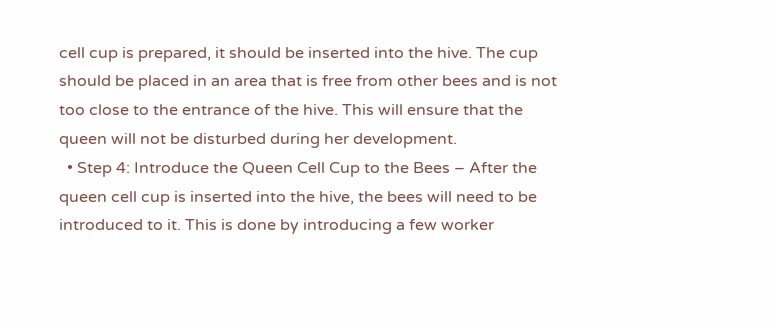cell cup is prepared, it should be inserted into the hive. The cup should be placed in an area that is free from other bees and is not too close to the entrance of the hive. This will ensure that the queen will not be disturbed during her development.
  • Step 4: Introduce the Queen Cell Cup to the Bees – After the queen cell cup is inserted into the hive, the bees will need to be introduced to it. This is done by introducing a few worker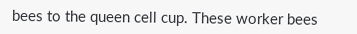bees to the queen cell cup. These worker bees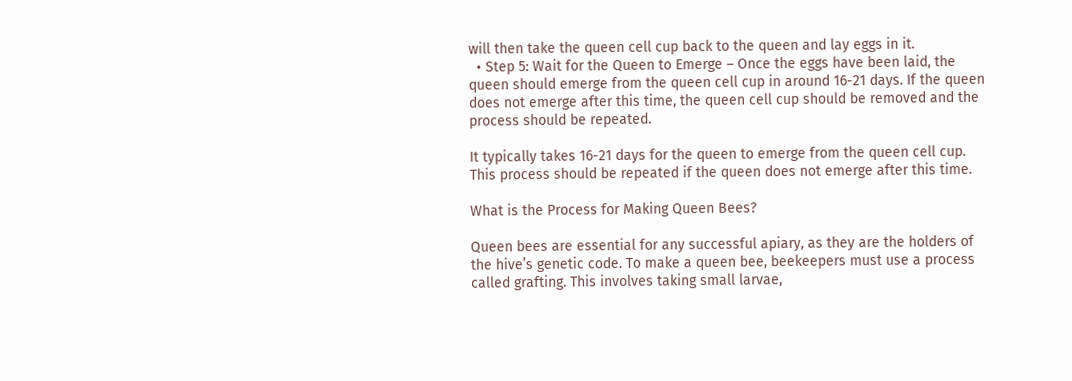will then take the queen cell cup back to the queen and lay eggs in it.
  • Step 5: Wait for the Queen to Emerge – Once the eggs have been laid, the queen should emerge from the queen cell cup in around 16-21 days. If the queen does not emerge after this time, the queen cell cup should be removed and the process should be repeated.

It typically takes 16-21 days for the queen to emerge from the queen cell cup. This process should be repeated if the queen does not emerge after this time.

What is the Process for Making Queen Bees?

Queen bees are essential for any successful apiary, as they are the holders of the hive’s genetic code. To make a queen bee, beekeepers must use a process called grafting. This involves taking small larvae,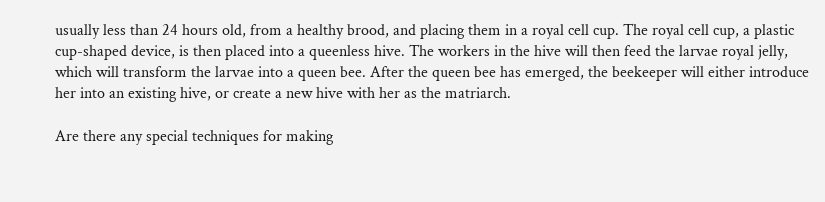usually less than 24 hours old, from a healthy brood, and placing them in a royal cell cup. The royal cell cup, a plastic cup-shaped device, is then placed into a queenless hive. The workers in the hive will then feed the larvae royal jelly, which will transform the larvae into a queen bee. After the queen bee has emerged, the beekeeper will either introduce her into an existing hive, or create a new hive with her as the matriarch.

Are there any special techniques for making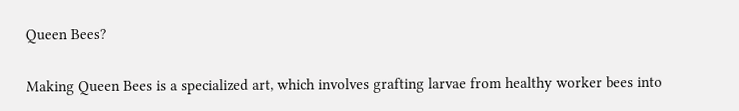Queen Bees?

Making Queen Bees is a specialized art, which involves grafting larvae from healthy worker bees into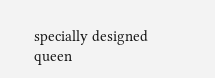specially designed queen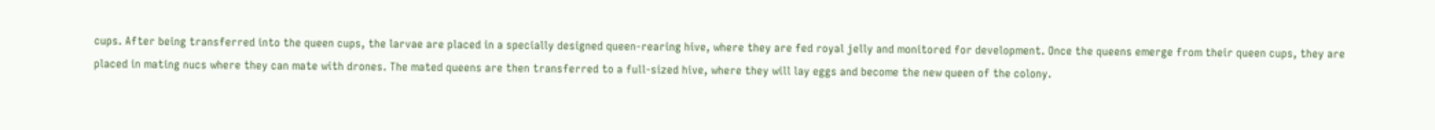cups. After being transferred into the queen cups, the larvae are placed in a specially designed queen-rearing hive, where they are fed royal jelly and monitored for development. Once the queens emerge from their queen cups, they are placed in mating nucs where they can mate with drones. The mated queens are then transferred to a full-sized hive, where they will lay eggs and become the new queen of the colony.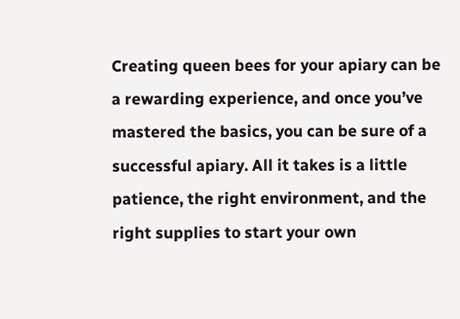Creating queen bees for your apiary can be a rewarding experience, and once you’ve mastered the basics, you can be sure of a successful apiary. All it takes is a little patience, the right environment, and the right supplies to start your own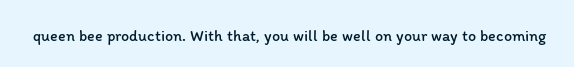queen bee production. With that, you will be well on your way to becoming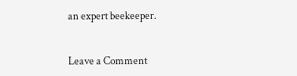an expert beekeeper.


Leave a Comment